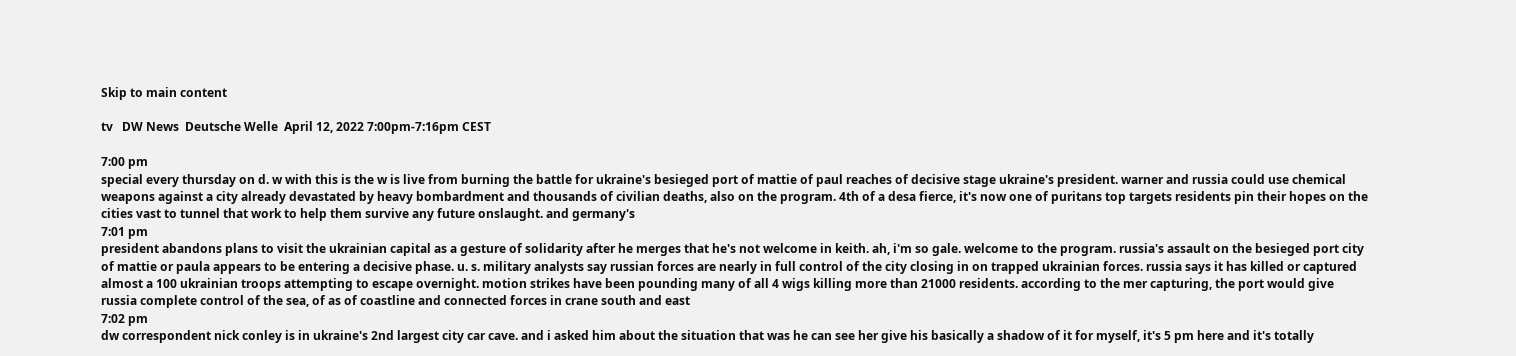Skip to main content

tv   DW News  Deutsche Welle  April 12, 2022 7:00pm-7:16pm CEST

7:00 pm
special every thursday on d. w with this is the w is live from burning the battle for ukraine's besieged port of mattie of paul reaches of decisive stage ukraine's president. warner and russia could use chemical weapons against a city already devastated by heavy bombardment and thousands of civilian deaths, also on the program. 4th of a desa fierce, it's now one of puritans top targets residents pin their hopes on the cities vast to tunnel that work to help them survive any future onslaught. and germany's
7:01 pm
president abandons plans to visit the ukrainian capital as a gesture of solidarity after he merges that he's not welcome in keith. ah, i'm so gale. welcome to the program. russia's assault on the besieged port city of mattie or paula appears to be entering a decisive phase. u. s. military analysts say russian forces are nearly in full control of the city closing in on trapped ukrainian forces. russia says it has killed or captured almost a 100 ukrainian troops attempting to escape overnight. motion strikes have been pounding many of all 4 wigs killing more than 21000 residents. according to the mer capturing, the port would give russia complete control of the sea, of as of coastline and connected forces in crane south and east
7:02 pm
dw correspondent nick conley is in ukraine's 2nd largest city car cave. and i asked him about the situation that was he can see her give his basically a shadow of it for myself, it's 5 pm here and it's totally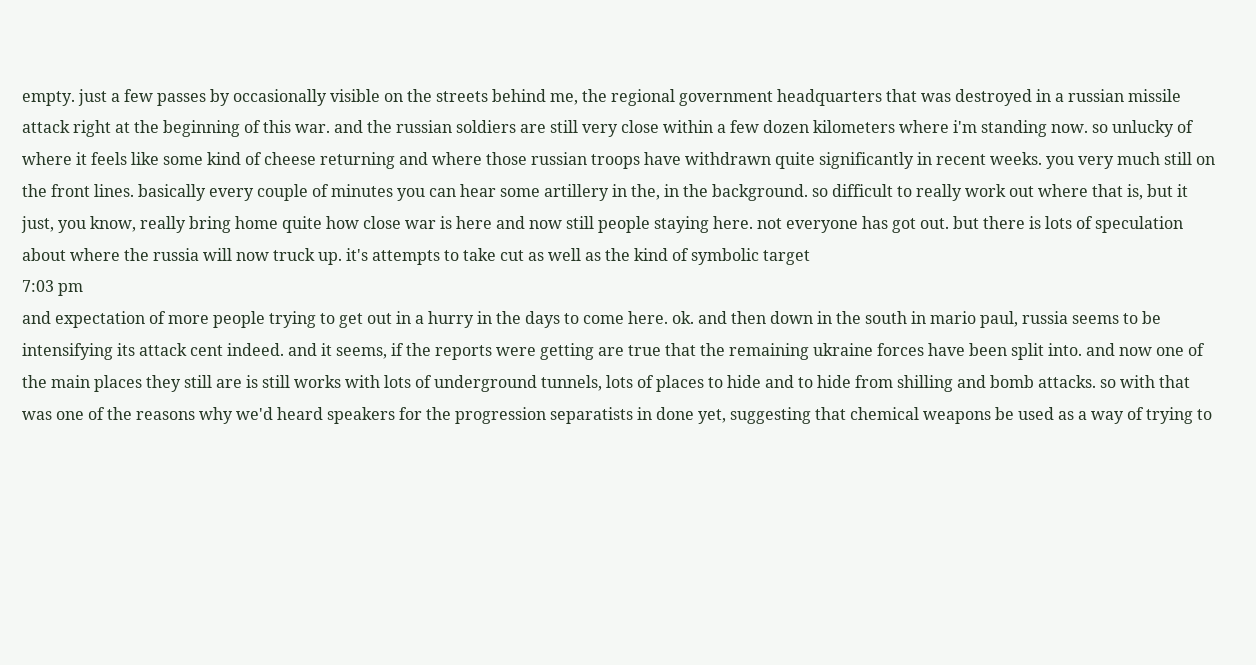empty. just a few passes by occasionally visible on the streets behind me, the regional government headquarters that was destroyed in a russian missile attack right at the beginning of this war. and the russian soldiers are still very close within a few dozen kilometers where i'm standing now. so unlucky of where it feels like some kind of cheese returning and where those russian troops have withdrawn quite significantly in recent weeks. you very much still on the front lines. basically every couple of minutes you can hear some artillery in the, in the background. so difficult to really work out where that is, but it just, you know, really bring home quite how close war is here and now still people staying here. not everyone has got out. but there is lots of speculation about where the russia will now truck up. it's attempts to take cut as well as the kind of symbolic target
7:03 pm
and expectation of more people trying to get out in a hurry in the days to come here. ok. and then down in the south in mario paul, russia seems to be intensifying its attack cent indeed. and it seems, if the reports were getting are true that the remaining ukraine forces have been split into. and now one of the main places they still are is still works with lots of underground tunnels, lots of places to hide and to hide from shilling and bomb attacks. so with that was one of the reasons why we'd heard speakers for the progression separatists in done yet, suggesting that chemical weapons be used as a way of trying to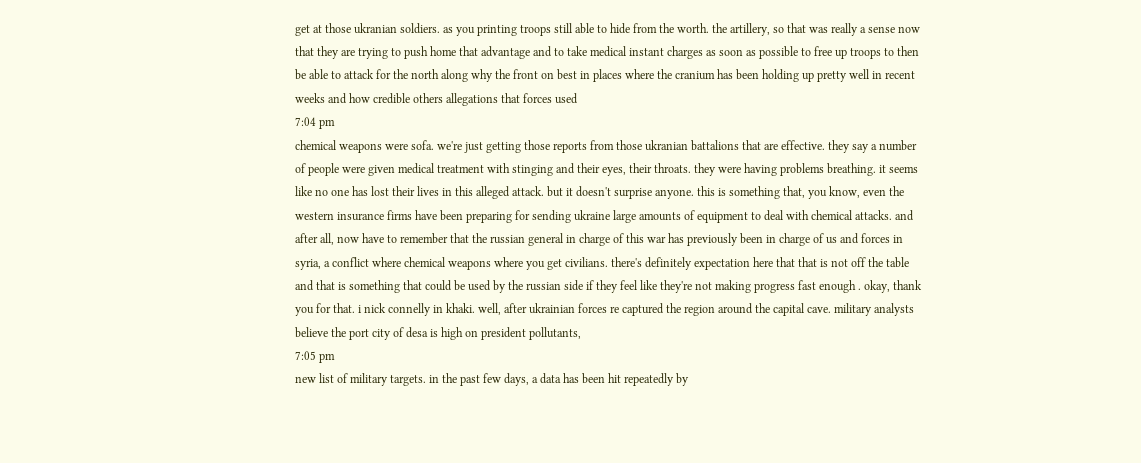get at those ukranian soldiers. as you printing troops still able to hide from the worth. the artillery, so that was really a sense now that they are trying to push home that advantage and to take medical instant charges as soon as possible to free up troops to then be able to attack for the north along why the front on best in places where the cranium has been holding up pretty well in recent weeks and how credible others allegations that forces used
7:04 pm
chemical weapons were sofa. we're just getting those reports from those ukranian battalions that are effective. they say a number of people were given medical treatment with stinging and their eyes, their throats. they were having problems breathing. it seems like no one has lost their lives in this alleged attack. but it doesn't surprise anyone. this is something that, you know, even the western insurance firms have been preparing for sending ukraine large amounts of equipment to deal with chemical attacks. and after all, now have to remember that the russian general in charge of this war has previously been in charge of us and forces in syria, a conflict where chemical weapons where you get civilians. there's definitely expectation here that that is not off the table and that is something that could be used by the russian side if they feel like they're not making progress fast enough . okay, thank you for that. i nick connelly in khaki. well, after ukrainian forces re captured the region around the capital cave. military analysts believe the port city of desa is high on president pollutants,
7:05 pm
new list of military targets. in the past few days, a data has been hit repeatedly by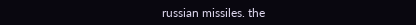russian missiles. the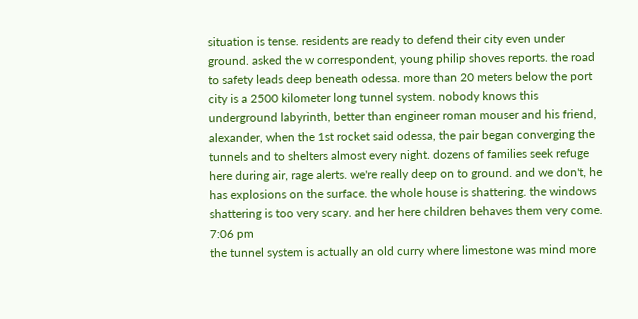situation is tense. residents are ready to defend their city even under ground. asked the w correspondent, young philip shoves reports. the road to safety leads deep beneath odessa. more than 20 meters below the port city is a 2500 kilometer long tunnel system. nobody knows this underground labyrinth, better than engineer roman mouser and his friend, alexander, when the 1st rocket said odessa, the pair began converging the tunnels and to shelters almost every night. dozens of families seek refuge here during air, rage alerts. we're really deep on to ground. and we don't, he has explosions on the surface. the whole house is shattering. the windows shattering is too very scary. and her here children behaves them very come.
7:06 pm
the tunnel system is actually an old curry where limestone was mind more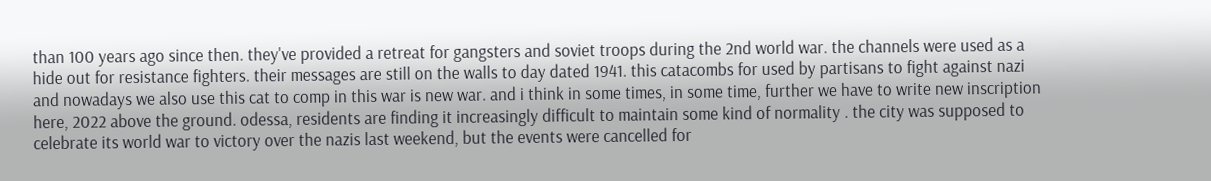than 100 years ago since then. they've provided a retreat for gangsters and soviet troops during the 2nd world war. the channels were used as a hide out for resistance fighters. their messages are still on the walls to day dated 1941. this catacombs for used by partisans to fight against nazi and nowadays we also use this cat to comp in this war is new war. and i think in some times, in some time, further we have to write new inscription here, 2022 above the ground. odessa, residents are finding it increasingly difficult to maintain some kind of normality . the city was supposed to celebrate its world war to victory over the nazis last weekend, but the events were cancelled for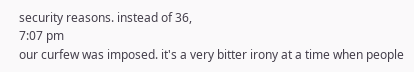security reasons. instead of 36,
7:07 pm
our curfew was imposed. it's a very bitter irony at a time when people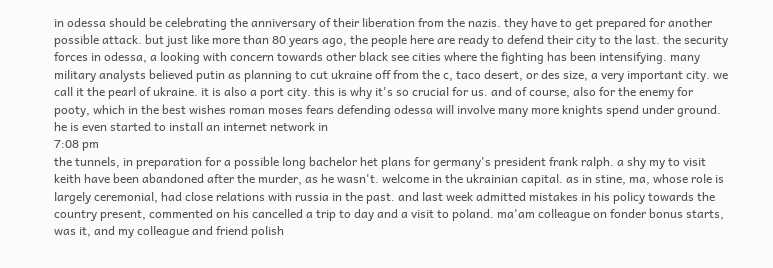in odessa should be celebrating the anniversary of their liberation from the nazis. they have to get prepared for another possible attack. but just like more than 80 years ago, the people here are ready to defend their city to the last. the security forces in odessa, a looking with concern towards other black see cities where the fighting has been intensifying. many military analysts believed putin as planning to cut ukraine off from the c, taco desert, or des size, a very important city. we call it the pearl of ukraine. it is also a port city. this is why it's so crucial for us. and of course, also for the enemy for pooty, which in the best wishes roman moses fears defending odessa will involve many more knights spend under ground. he is even started to install an internet network in
7:08 pm
the tunnels, in preparation for a possible long bachelor het plans for germany's president frank ralph. a shy my to visit keith have been abandoned after the murder, as he wasn't. welcome in the ukrainian capital. as in stine, ma, whose role is largely ceremonial, had close relations with russia in the past. and last week admitted mistakes in his policy towards the country present, commented on his cancelled a trip to day and a visit to poland. ma'am colleague on fonder bonus starts, was it, and my colleague and friend polish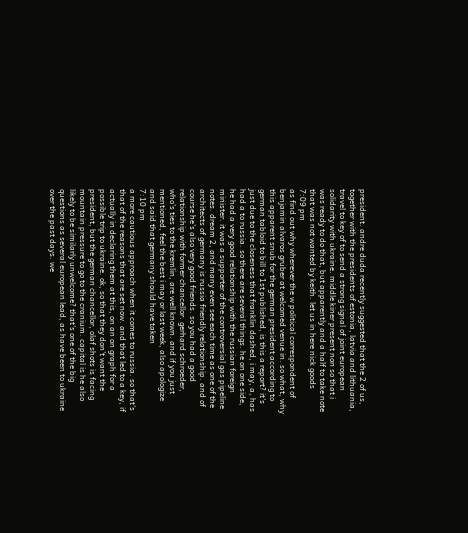president. andre duda recently suggested that the 2 of us, together with the presidents of estonia, latvia and lithuania, travel to key of to send a strong signal of joint european solidarity with ukraine. middle kiner present non so that i was ready to do that, but apparently and a half to take note that was not wanted by keith. let us in here nick goods
7:09 pm
as find out why wherever the w political correspondent of benjamin alvaros gruber at welcomed venue in. so what, why this apparent snub for the german president according to german tabloid to bill to 1st published, is this a report? it's just due to the closeness that franklin dashed, i may, a, has had a to russia. so there are several things. he on one side, he had a very good relationship with the russian foreign minister. it was a supporter of the controversial gas pipeline notes. dream 2, and many even see each time as one of the architects of germany is russia friendly relationship. and of course he's also very good friends. so you had a good relationship with former chancellor. gerhard schroeder, who's ties to the kremlin, are well known. and if you just mentioned, feel the best i may or last week, also apologize and said that germany should have taken
7:10 pm
a more cautious approach when it comes to russia. so that's that of the reasons that are set now. and that led to a key, if actually in declaring them at this, on an on graph for a possible trip to ukraine. ok, so that they don't want the president, but the german chancellor, olaf shots is facing mountain pressure to go to the cranium. capital is he also likely to be similarly unwelcome? that's one of the big questions as several european lead, as have been to ukraine over the past days. we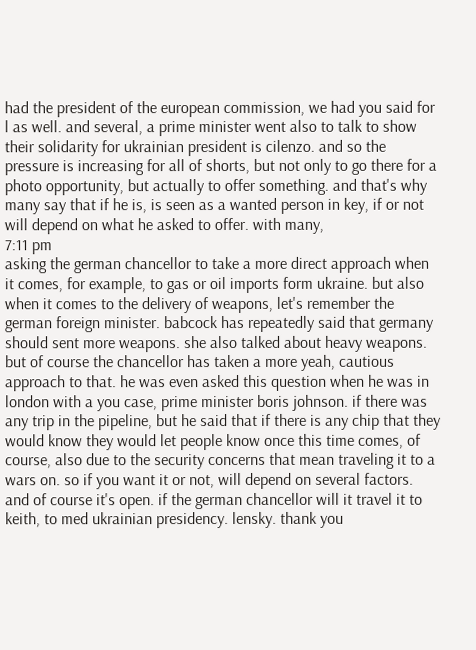had the president of the european commission, we had you said for l as well. and several, a prime minister went also to talk to show their solidarity for ukrainian president is cilenzo. and so the pressure is increasing for all of shorts, but not only to go there for a photo opportunity, but actually to offer something. and that's why many say that if he is, is seen as a wanted person in key, if or not will depend on what he asked to offer. with many,
7:11 pm
asking the german chancellor to take a more direct approach when it comes, for example, to gas or oil imports form ukraine. but also when it comes to the delivery of weapons, let's remember the german foreign minister. babcock has repeatedly said that germany should sent more weapons. she also talked about heavy weapons. but of course the chancellor has taken a more yeah, cautious approach to that. he was even asked this question when he was in london with a you case, prime minister boris johnson. if there was any trip in the pipeline, but he said that if there is any chip that they would know they would let people know once this time comes, of course, also due to the security concerns that mean traveling it to a wars on. so if you want it or not, will depend on several factors. and of course it's open. if the german chancellor will it travel it to keith, to med ukrainian presidency. lensky. thank you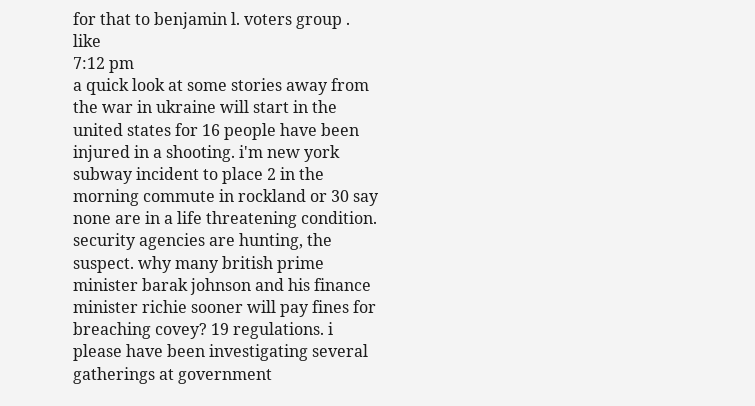for that to benjamin l. voters group . like
7:12 pm
a quick look at some stories away from the war in ukraine will start in the united states for 16 people have been injured in a shooting. i'm new york subway incident to place 2 in the morning commute in rockland or 30 say none are in a life threatening condition. security agencies are hunting, the suspect. why many british prime minister barak johnson and his finance minister richie sooner will pay fines for breaching covey? 19 regulations. i please have been investigating several gatherings at government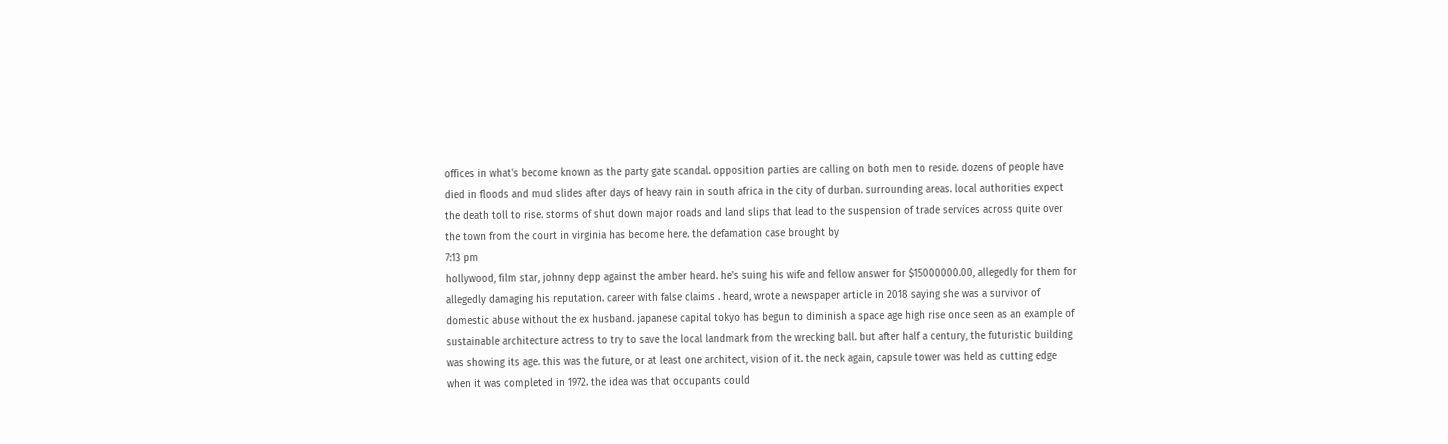offices in what's become known as the party gate scandal. opposition parties are calling on both men to reside. dozens of people have died in floods and mud slides after days of heavy rain in south africa in the city of durban. surrounding areas. local authorities expect the death toll to rise. storms of shut down major roads and land slips that lead to the suspension of trade services across quite over the town from the court in virginia has become here. the defamation case brought by
7:13 pm
hollywood, film star, johnny depp against the amber heard. he's suing his wife and fellow answer for $15000000.00, allegedly for them for allegedly damaging his reputation. career with false claims . heard, wrote a newspaper article in 2018 saying she was a survivor of domestic abuse without the ex husband. japanese capital tokyo has begun to diminish a space age high rise once seen as an example of sustainable architecture actress to try to save the local landmark from the wrecking ball. but after half a century, the futuristic building was showing its age. this was the future, or at least one architect, vision of it. the neck again, capsule tower was held as cutting edge when it was completed in 1972. the idea was that occupants could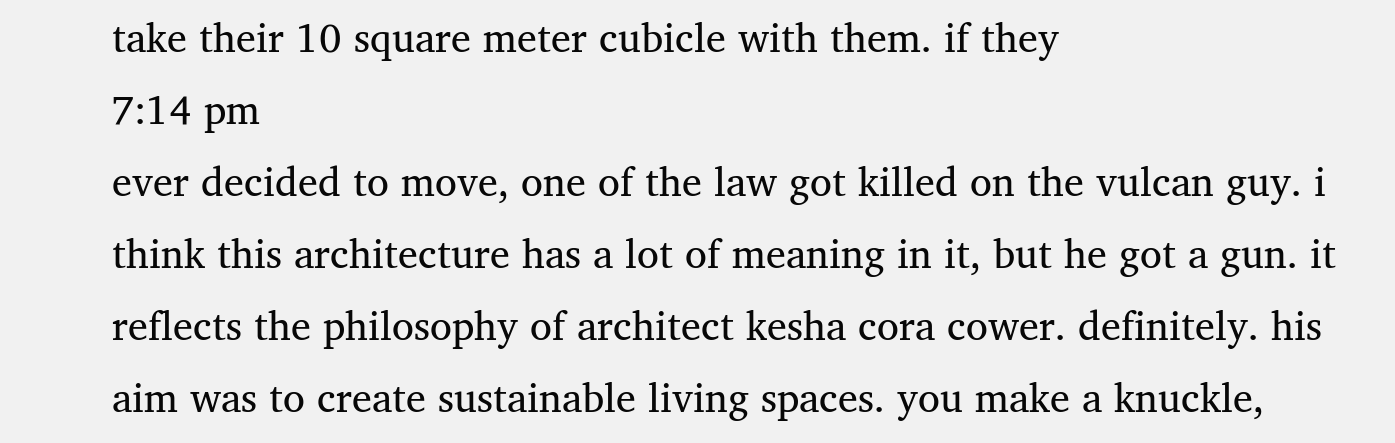take their 10 square meter cubicle with them. if they
7:14 pm
ever decided to move, one of the law got killed on the vulcan guy. i think this architecture has a lot of meaning in it, but he got a gun. it reflects the philosophy of architect kesha cora cower. definitely. his aim was to create sustainable living spaces. you make a knuckle,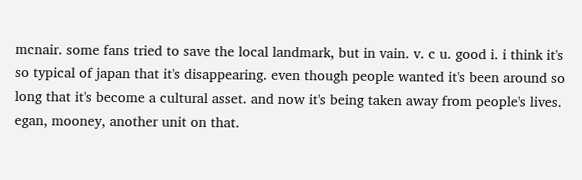mcnair. some fans tried to save the local landmark, but in vain. v. c u. good i. i think it's so typical of japan that it's disappearing. even though people wanted it's been around so long that it's become a cultural asset. and now it's being taken away from people's lives. egan, mooney, another unit on that.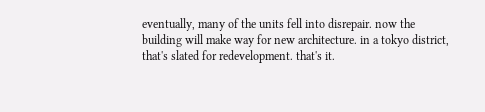eventually, many of the units fell into disrepair. now the building will make way for new architecture. in a tokyo district, that's slated for redevelopment. that's it.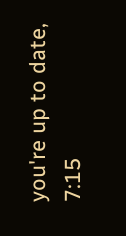you're up to date,
7:15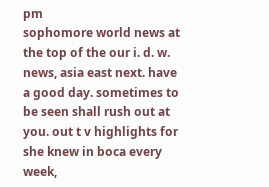pm
sophomore world news at the top of the our i. d. w. news, asia east next. have a good day. sometimes to be seen shall rush out at you. out t v highlights for she knew in boca every week,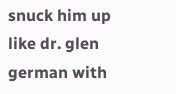snuck him up like dr. glen german with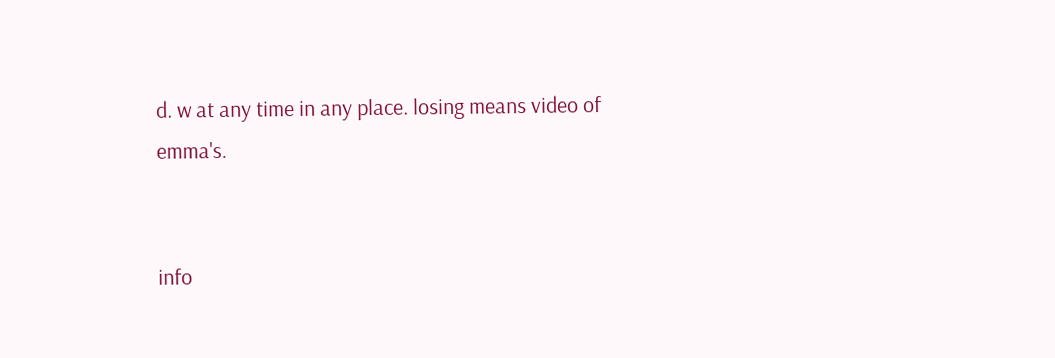d. w at any time in any place. losing means video of emma's.


info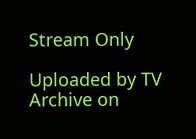Stream Only

Uploaded by TV Archive on